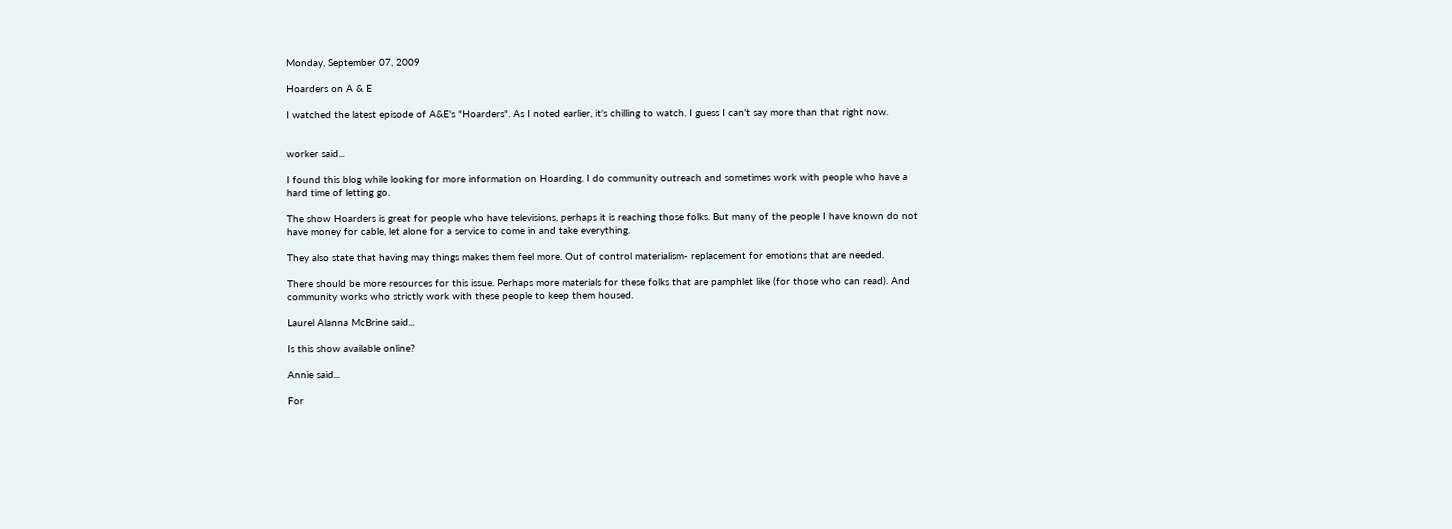Monday, September 07, 2009

Hoarders on A & E

I watched the latest episode of A&E's "Hoarders". As I noted earlier, it's chilling to watch. I guess I can't say more than that right now.


worker said...

I found this blog while looking for more information on Hoarding. I do community outreach and sometimes work with people who have a hard time of letting go.

The show Hoarders is great for people who have televisions, perhaps it is reaching those folks. But many of the people I have known do not have money for cable, let alone for a service to come in and take everything.

They also state that having may things makes them feel more. Out of control materialism- replacement for emotions that are needed.

There should be more resources for this issue. Perhaps more materials for these folks that are pamphlet like (for those who can read). And community works who strictly work with these people to keep them housed.

Laurel Alanna McBrine said...

Is this show available online?

Annie said...

For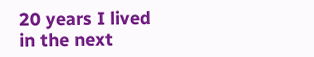20 years I lived in the next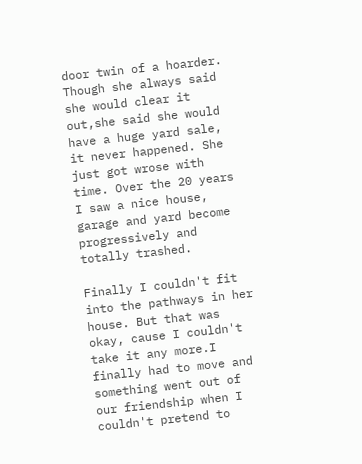door twin of a hoarder. Though she always said she would clear it out,she said she would have a huge yard sale, it never happened. She just got wrose with time. Over the 20 years I saw a nice house, garage and yard become progressively and totally trashed.

Finally I couldn't fit into the pathways in her house. But that was okay, cause I couldn't take it any more.I finally had to move and something went out of our friendship when I couldn't pretend to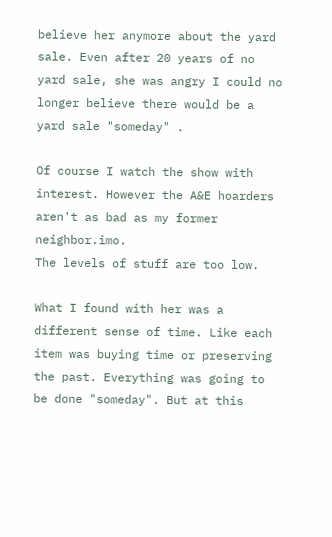believe her anymore about the yard sale. Even after 20 years of no yard sale, she was angry I could no longer believe there would be a yard sale "someday" .

Of course I watch the show with interest. However the A&E hoarders aren't as bad as my former neighbor.imo.
The levels of stuff are too low.

What I found with her was a different sense of time. Like each item was buying time or preserving the past. Everything was going to be done "someday". But at this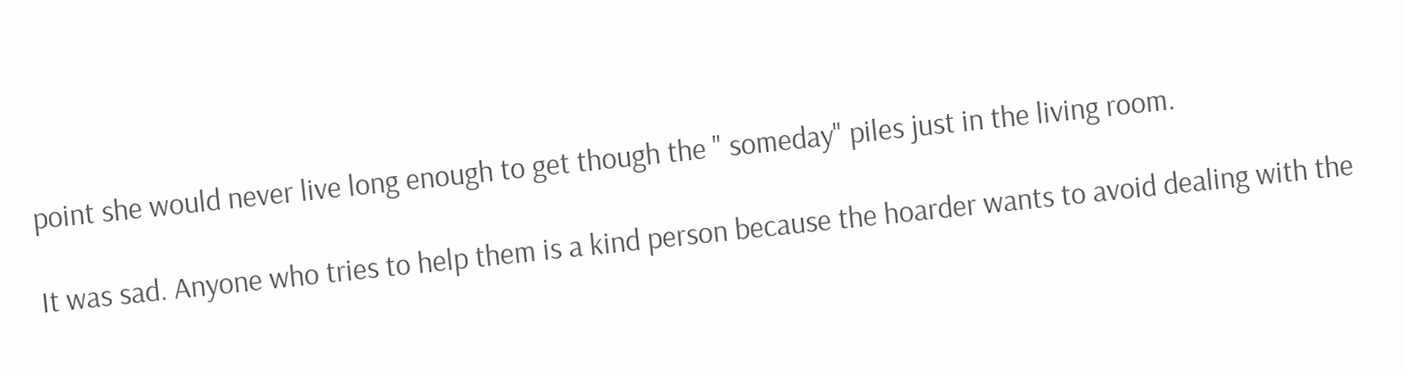point she would never live long enough to get though the " someday" piles just in the living room.

It was sad. Anyone who tries to help them is a kind person because the hoarder wants to avoid dealing with the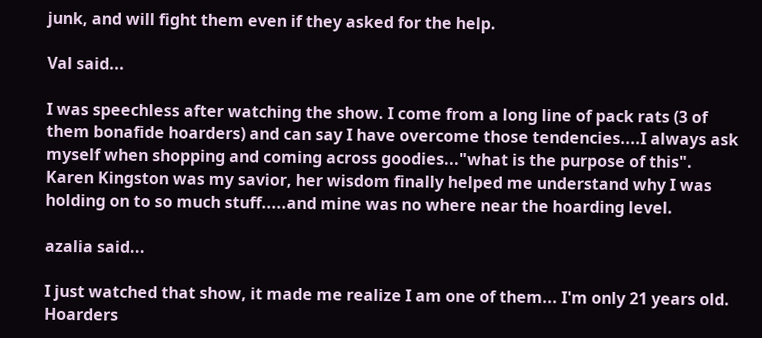junk, and will fight them even if they asked for the help.

Val said...

I was speechless after watching the show. I come from a long line of pack rats (3 of them bonafide hoarders) and can say I have overcome those tendencies....I always ask myself when shopping and coming across goodies..."what is the purpose of this". Karen Kingston was my savior, her wisdom finally helped me understand why I was holding on to so much stuff.....and mine was no where near the hoarding level.

azalia said...

I just watched that show, it made me realize I am one of them... I'm only 21 years old. Hoarders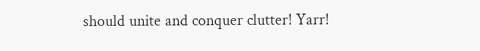should unite and conquer clutter! Yarr!